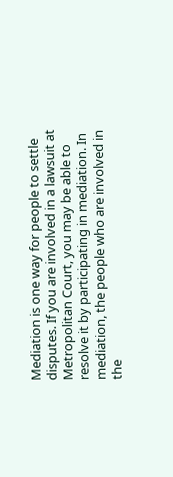Mediation is one way for people to settle disputes. If you are involved in a lawsuit at Metropolitan Court, you may be able to resolve it by participating in mediation. In mediation, the people who are involved in the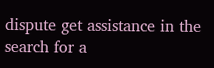dispute get assistance in the search for a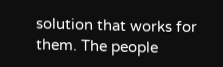solution that works for them. The people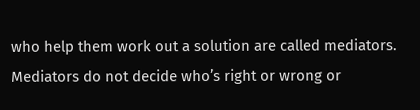who help them work out a solution are called mediators. Mediators do not decide who’s right or wrong or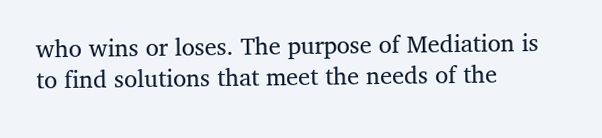who wins or loses. The purpose of Mediation is to find solutions that meet the needs of the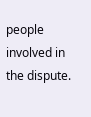people involved in the dispute.